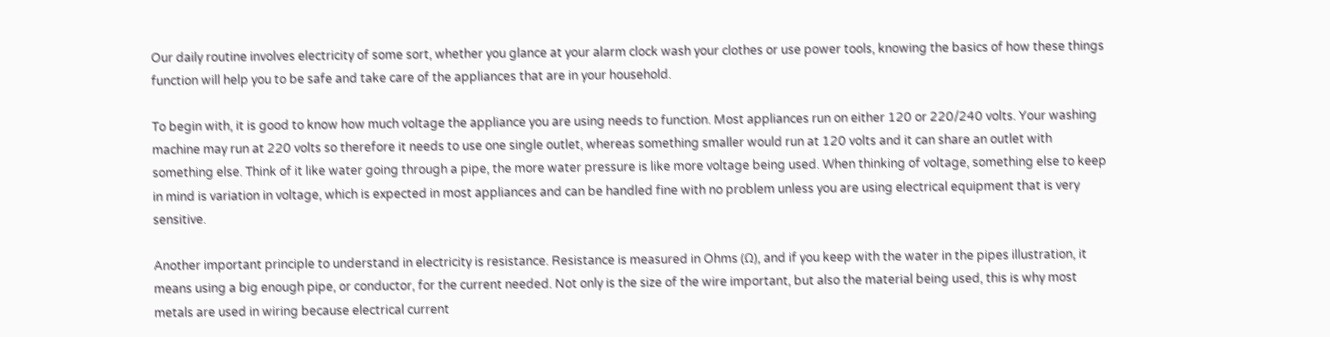Our daily routine involves electricity of some sort, whether you glance at your alarm clock wash your clothes or use power tools, knowing the basics of how these things function will help you to be safe and take care of the appliances that are in your household.

To begin with, it is good to know how much voltage the appliance you are using needs to function. Most appliances run on either 120 or 220/240 volts. Your washing machine may run at 220 volts so therefore it needs to use one single outlet, whereas something smaller would run at 120 volts and it can share an outlet with something else. Think of it like water going through a pipe, the more water pressure is like more voltage being used. When thinking of voltage, something else to keep in mind is variation in voltage, which is expected in most appliances and can be handled fine with no problem unless you are using electrical equipment that is very sensitive.

Another important principle to understand in electricity is resistance. Resistance is measured in Ohms (Ω), and if you keep with the water in the pipes illustration, it means using a big enough pipe, or conductor, for the current needed. Not only is the size of the wire important, but also the material being used, this is why most metals are used in wiring because electrical current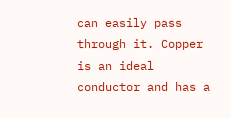can easily pass through it. Copper is an ideal conductor and has a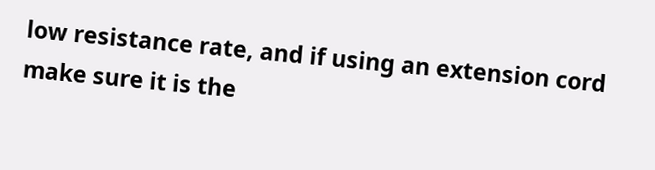low resistance rate, and if using an extension cord make sure it is the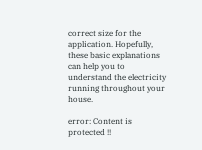correct size for the application. Hopefully, these basic explanations can help you to understand the electricity running throughout your house.

error: Content is protected !!